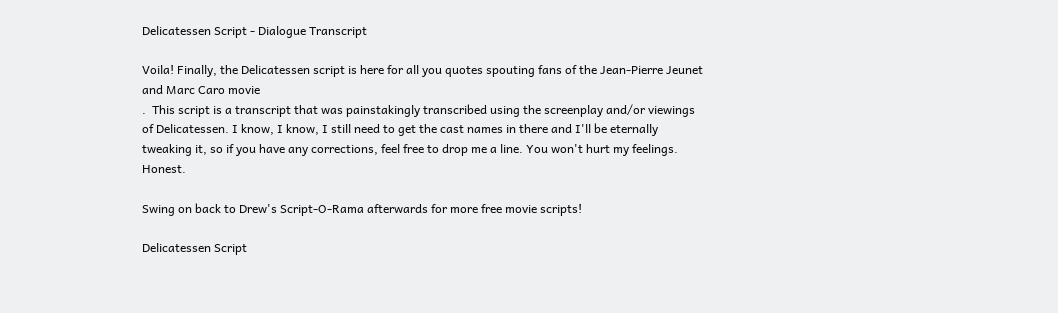Delicatessen Script - Dialogue Transcript

Voila! Finally, the Delicatessen script is here for all you quotes spouting fans of the Jean-Pierre Jeunet and Marc Caro movie
.  This script is a transcript that was painstakingly transcribed using the screenplay and/or viewings of Delicatessen. I know, I know, I still need to get the cast names in there and I'll be eternally tweaking it, so if you have any corrections, feel free to drop me a line. You won't hurt my feelings. Honest.

Swing on back to Drew's Script-O-Rama afterwards for more free movie scripts!

Delicatessen Script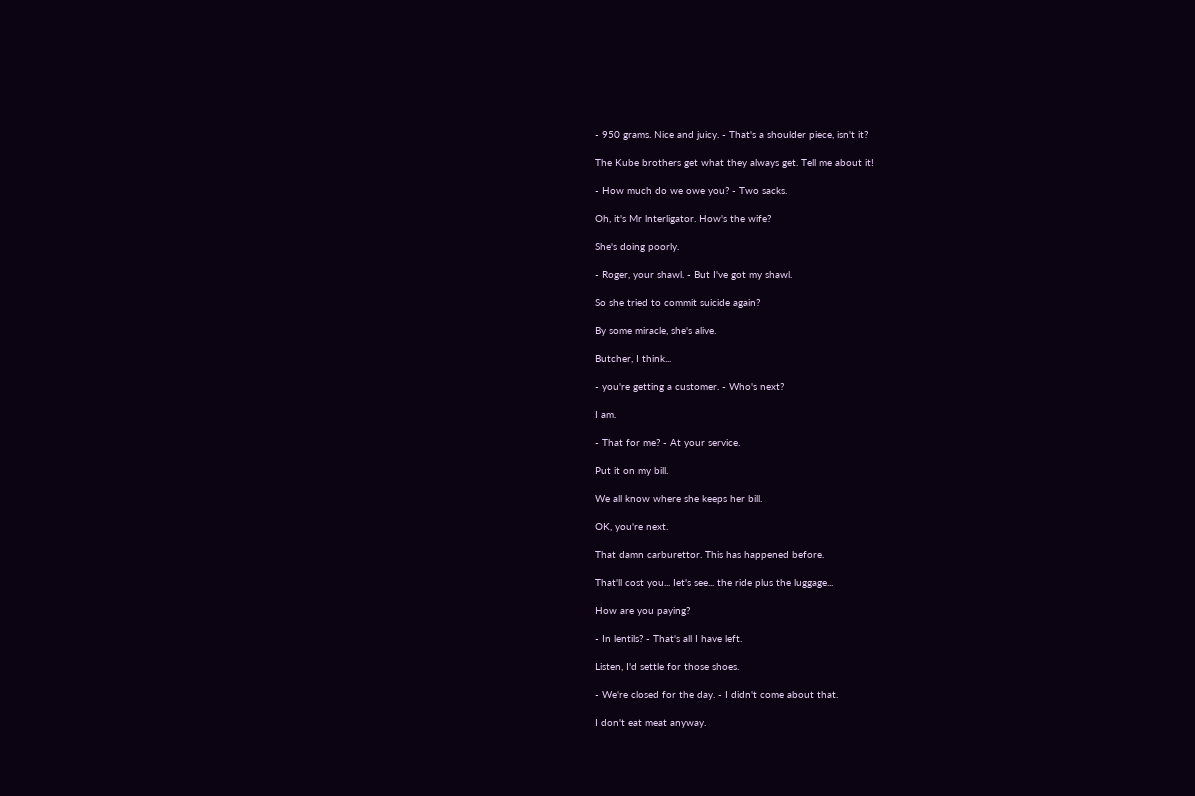- 950 grams. Nice and juicy. - That's a shoulder piece, isn't it?

The Kube brothers get what they always get. Tell me about it!

- How much do we owe you? - Two sacks.

Oh, it's Mr lnterligator. How's the wife?

She's doing poorly.

- Roger, your shawl. - But I've got my shawl.

So she tried to commit suicide again?

By some miracle, she's alive.

Butcher, I think...

- you're getting a customer. - Who's next?

I am.

- That for me? - At your service.

Put it on my bill.

We all know where she keeps her bill.

OK, you're next.

That damn carburettor. This has happened before.

That'll cost you... Iet's see... the ride plus the luggage...

How are you paying?

- In lentils? - That's all I have left.

Listen, I'd settle for those shoes.

- We're closed for the day. - I didn't come about that.

I don't eat meat anyway.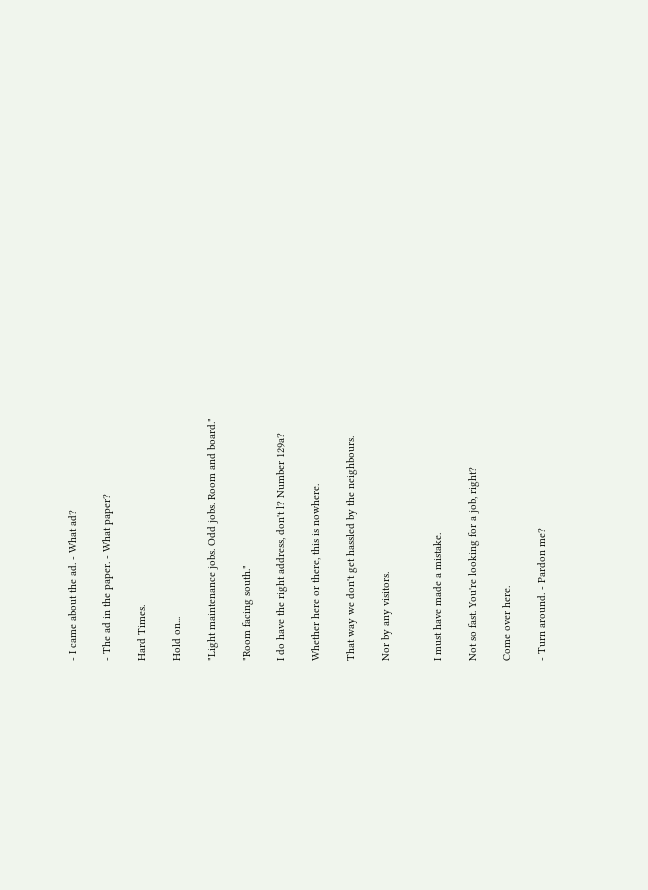- I came about the ad. - What ad?

- The ad in the paper. - What paper?

Hard Times.

Hold on...

"Light maintenance jobs. Odd jobs. Room and board."

"Room facing south."

I do have the right address, don't l? Number 129a?

Whether here or there, this is nowhere.

That way we don't get hassled by the neighbours.

Nor by any visitors.


I must have made a mistake.

Not so fast. You're looking for a job, right?

Come over here.

- Turn around. - Pardon me?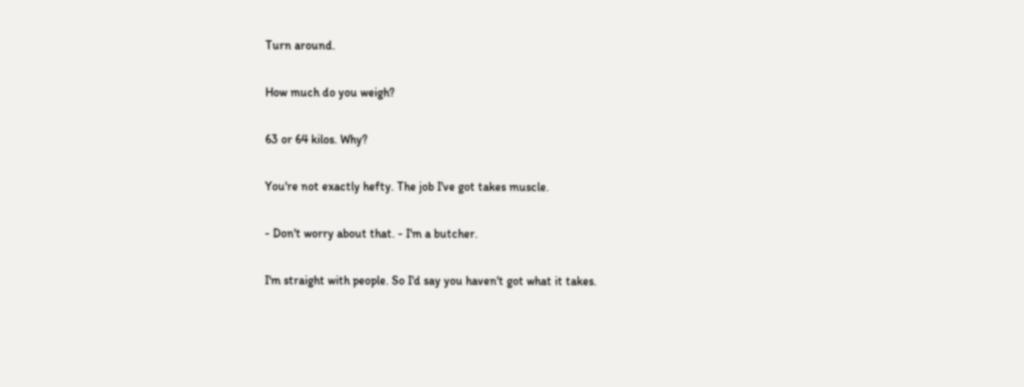Turn around.

How much do you weigh?

63 or 64 kilos. Why?

You're not exactly hefty. The job I've got takes muscle.

- Don't worry about that. - I'm a butcher.

I'm straight with people. So I'd say you haven't got what it takes.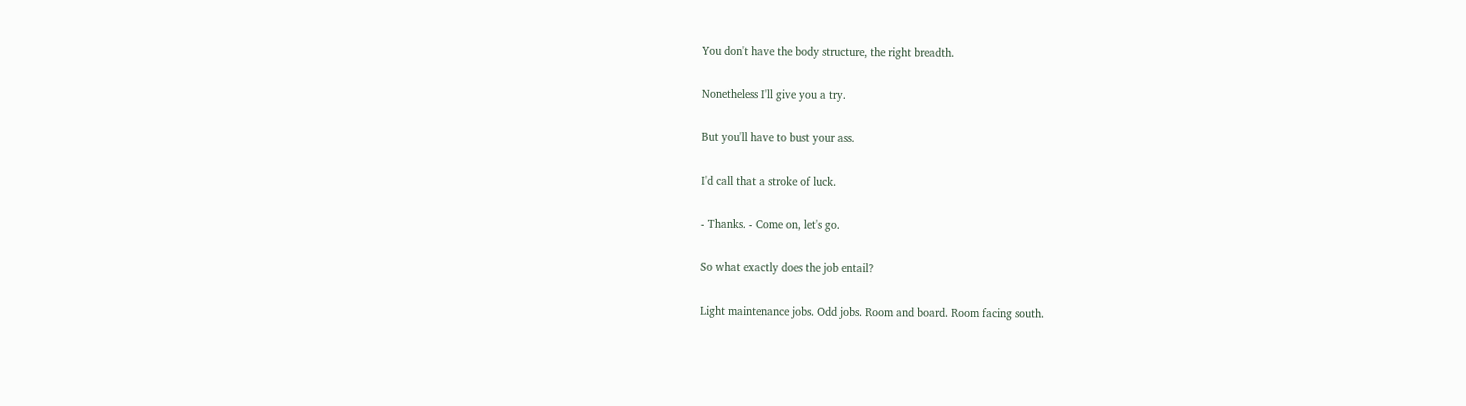You don't have the body structure, the right breadth.

Nonetheless I'll give you a try.

But you'll have to bust your ass.

I'd call that a stroke of luck.

- Thanks. - Come on, let's go.

So what exactly does the job entail?

Light maintenance jobs. Odd jobs. Room and board. Room facing south.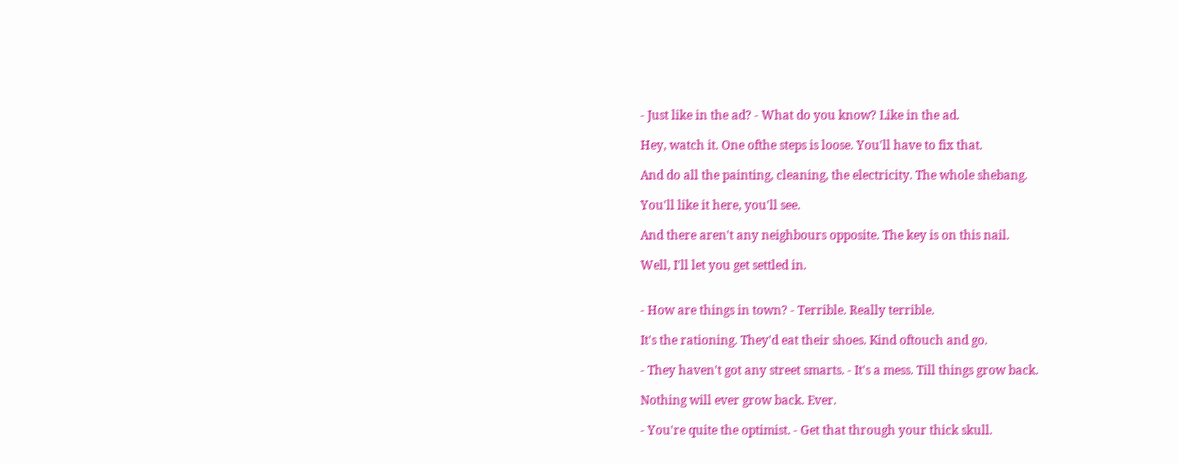- Just like in the ad? - What do you know? Like in the ad.

Hey, watch it. One ofthe steps is loose. You'll have to fix that.

And do all the painting, cleaning, the electricity. The whole shebang.

You'll like it here, you'll see.

And there aren't any neighbours opposite. The key is on this nail.

Well, I'll let you get settled in.


- How are things in town? - Terrible. Really terrible.

It's the rationing. They'd eat their shoes. Kind oftouch and go.

- They haven't got any street smarts. - It's a mess. Till things grow back.

Nothing will ever grow back. Ever.

- You're quite the optimist. - Get that through your thick skull.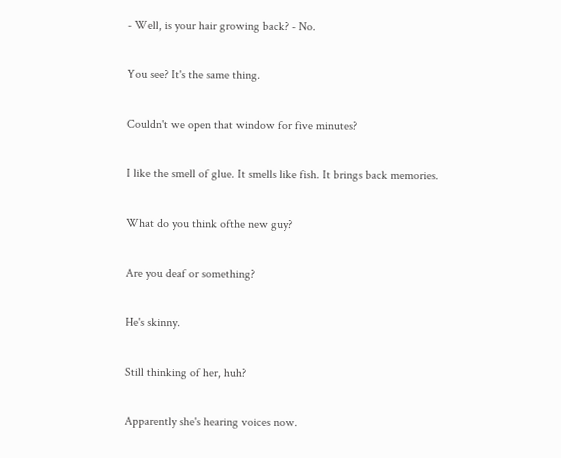- Well, is your hair growing back? - No.

You see? It's the same thing.

Couldn't we open that window for five minutes?

I like the smell of glue. It smells like fish. It brings back memories.

What do you think ofthe new guy?

Are you deaf or something?

He's skinny.

Still thinking of her, huh?

Apparently she's hearing voices now.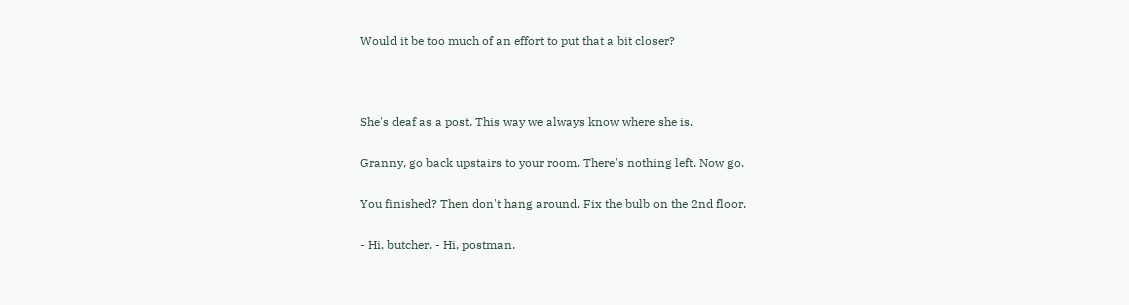Would it be too much of an effort to put that a bit closer?



She's deaf as a post. This way we always know where she is.

Granny, go back upstairs to your room. There's nothing left. Now go.

You finished? Then don't hang around. Fix the bulb on the 2nd floor.

- Hi, butcher. - Hi, postman.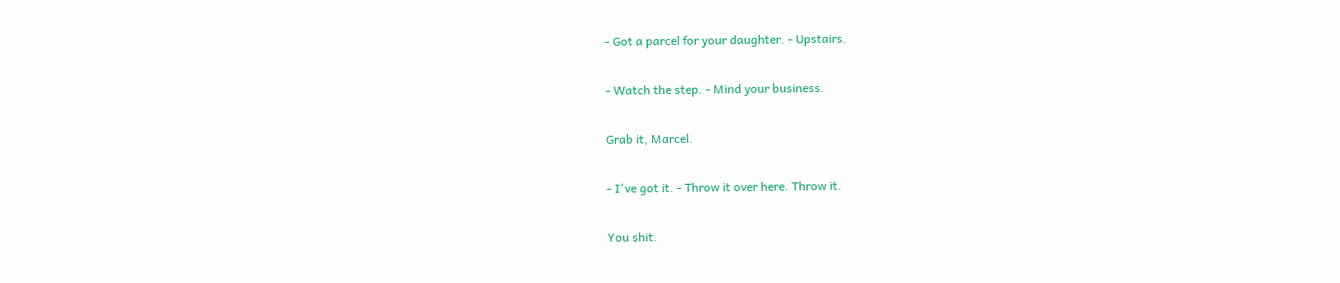- Got a parcel for your daughter. - Upstairs.

- Watch the step. - Mind your business.

Grab it, Marcel.

- I've got it. - Throw it over here. Throw it.

You shit.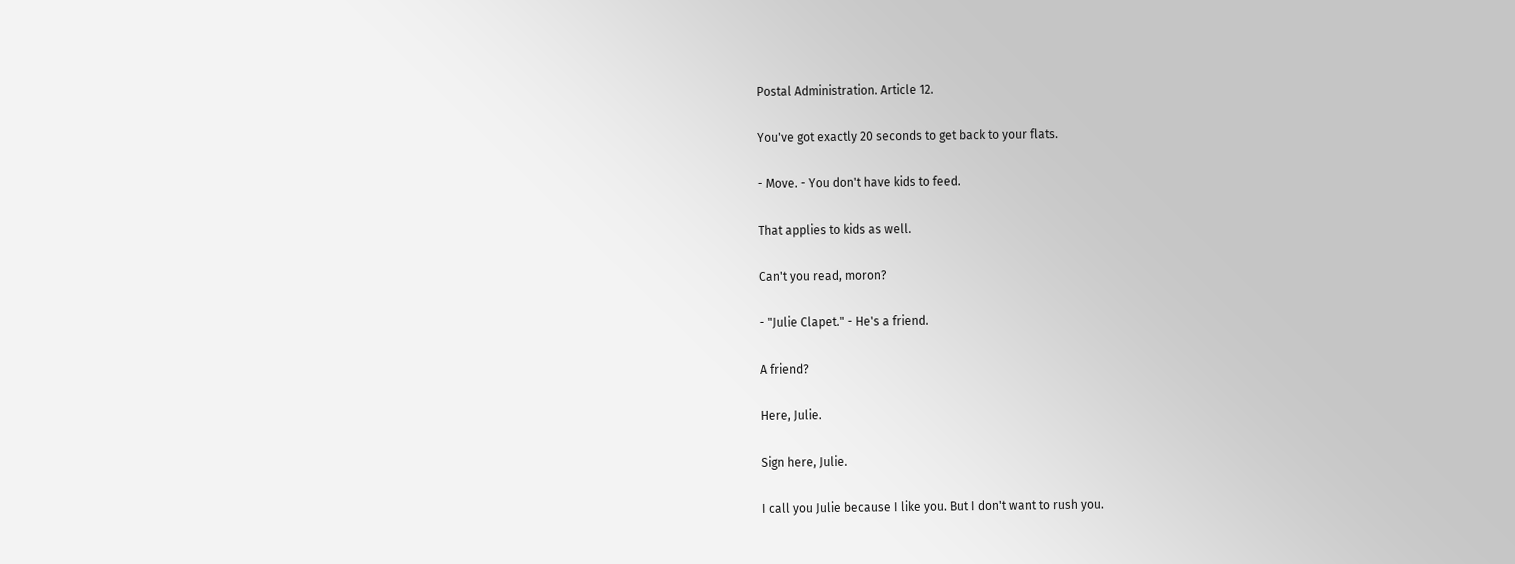Postal Administration. Article 12.

You've got exactly 20 seconds to get back to your flats.

- Move. - You don't have kids to feed.

That applies to kids as well.

Can't you read, moron?

- "Julie Clapet." - He's a friend.

A friend?

Here, Julie.

Sign here, Julie.

I call you Julie because I like you. But I don't want to rush you.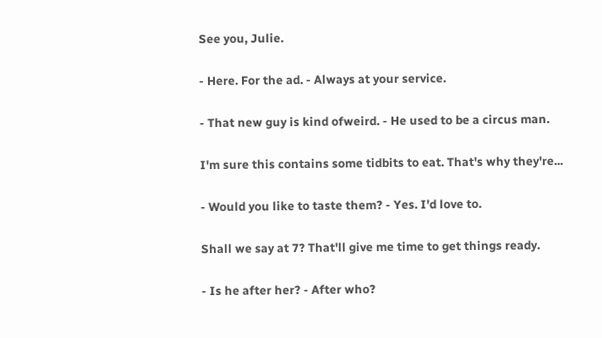See you, Julie.

- Here. For the ad. - Always at your service.

- That new guy is kind ofweird. - He used to be a circus man.

I'm sure this contains some tidbits to eat. That's why they're...

- Would you like to taste them? - Yes. I'd love to.

Shall we say at 7? That'll give me time to get things ready.

- Is he after her? - After who?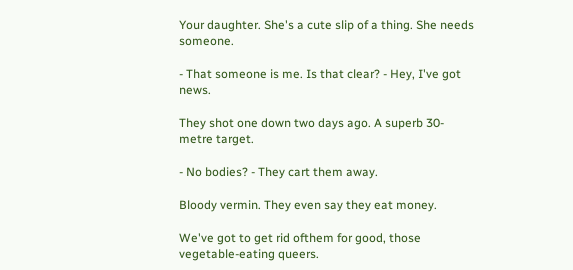Your daughter. She's a cute slip of a thing. She needs someone.

- That someone is me. Is that clear? - Hey, I've got news.

They shot one down two days ago. A superb 30-metre target.

- No bodies? - They cart them away.

Bloody vermin. They even say they eat money.

We've got to get rid ofthem for good, those vegetable-eating queers.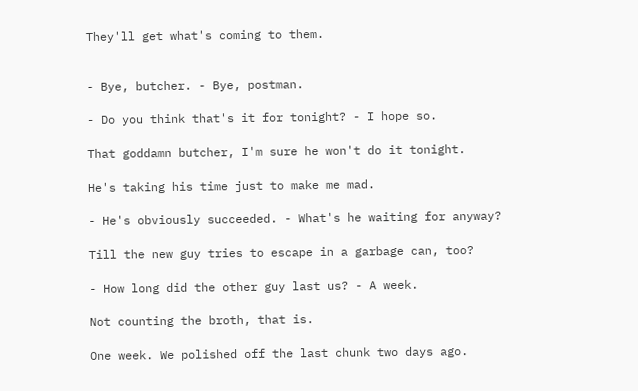They'll get what's coming to them.


- Bye, butcher. - Bye, postman.

- Do you think that's it for tonight? - I hope so.

That goddamn butcher, I'm sure he won't do it tonight.

He's taking his time just to make me mad.

- He's obviously succeeded. - What's he waiting for anyway?

Till the new guy tries to escape in a garbage can, too?

- How long did the other guy last us? - A week.

Not counting the broth, that is.

One week. We polished off the last chunk two days ago.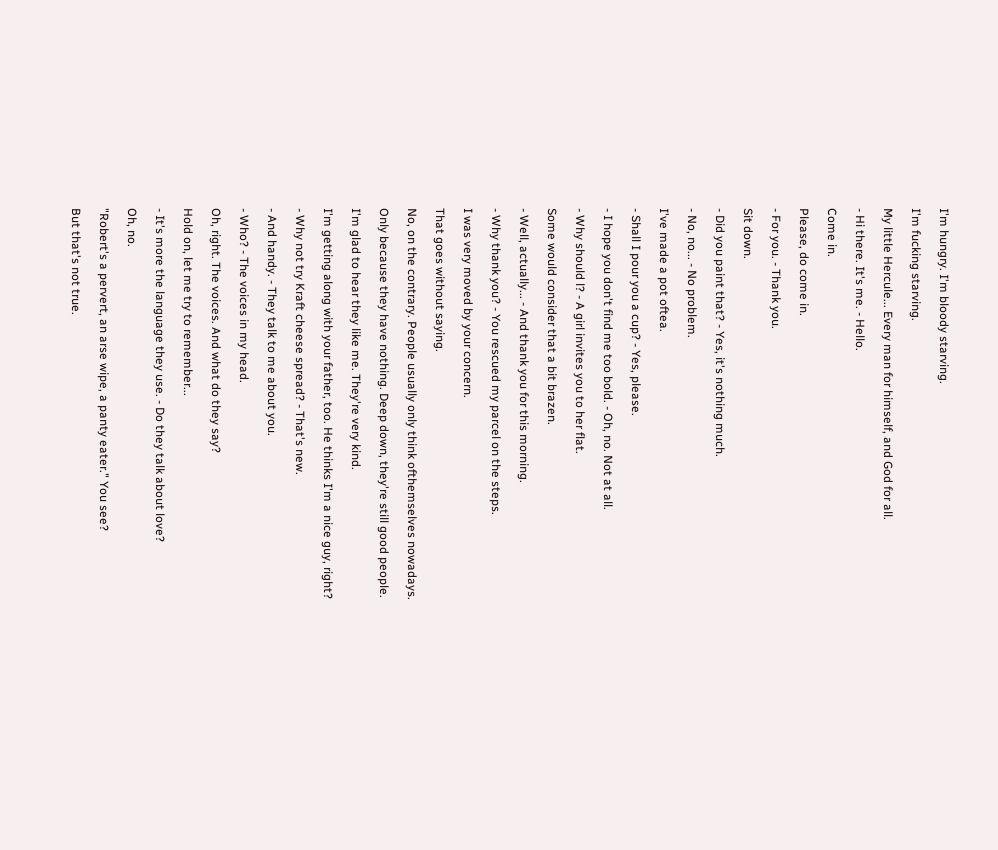I'm hungry. I'm bloody starving.

I'm fucking starving.

My little Hercule... Every man for himself, and God for all.

- Hi there. It's me. - Hello.

Come in.

Please, do come in.

- For you. - Thank you.

Sit down.

- Did you paint that? - Yes, it's nothing much.

- No, no... - No problem.

I've made a pot oftea.

- Shall I pour you a cup? - Yes, please.

- I hope you don't find me too bold. - Oh, no. Not at all.

- Why should l? - A girl invites you to her flat.

Some would consider that a bit brazen.

- Well, actually... - And thank you for this morning.

- Why thank you? - You rescued my parcel on the steps.

I was very moved by your concern.

That goes without saying.

No, on the contrary. People usually only think ofthemselves nowadays.

Only because they have nothing. Deep down, they're still good people.

I'm glad to hear they like me. They're very kind.

I'm getting along with your father, too. He thinks I'm a nice guy, right?

- Why not try Kraft cheese spread? - That's new.

- And handy. - They talk to me about you.

- Who? - The voices in my head.

Oh, right. The voices. And what do they say?

Hold on, let me try to remember...

- It's more the language they use. - Do they talk about love?

Oh, no.

"Robert's a pervert, an arse wipe, a panty eater." You see?

But that's not true.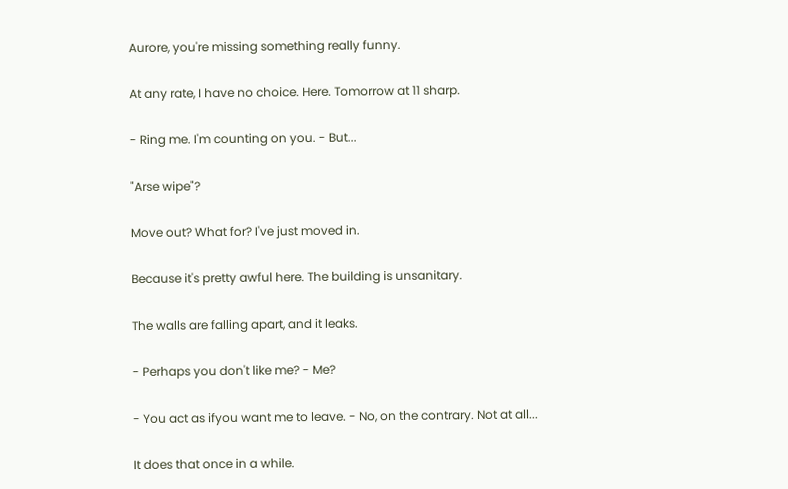Aurore, you're missing something really funny.

At any rate, I have no choice. Here. Tomorrow at 11 sharp.

- Ring me. I'm counting on you. - But...

"Arse wipe"?

Move out? What for? I've just moved in.

Because it's pretty awful here. The building is unsanitary.

The walls are falling apart, and it leaks.

- Perhaps you don't like me? - Me?

- You act as ifyou want me to leave. - No, on the contrary. Not at all...

It does that once in a while.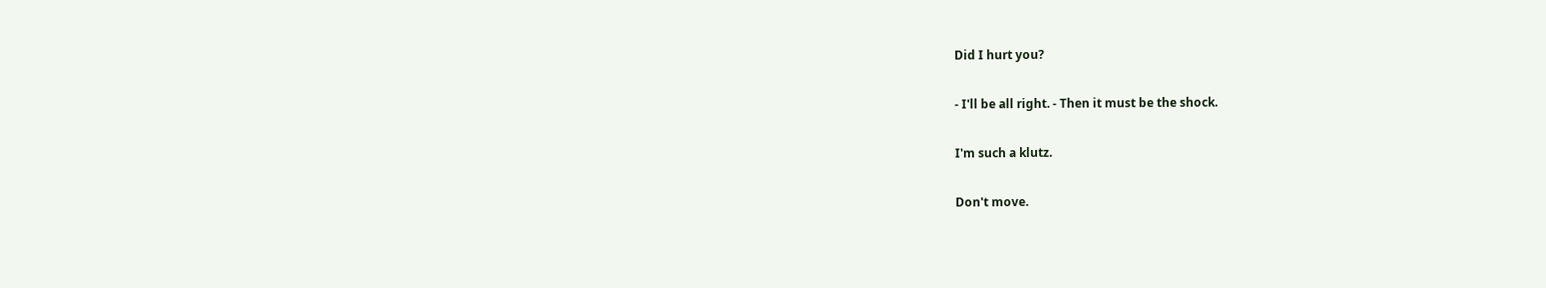Did I hurt you?

- I'll be all right. - Then it must be the shock.

I'm such a klutz.

Don't move.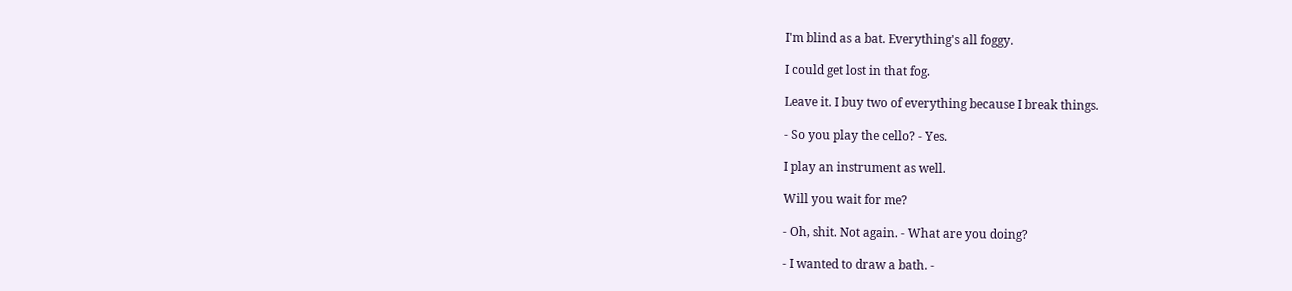I'm blind as a bat. Everything's all foggy.

I could get lost in that fog.

Leave it. I buy two of everything because I break things.

- So you play the cello? - Yes.

I play an instrument as well.

Will you wait for me?

- Oh, shit. Not again. - What are you doing?

- I wanted to draw a bath. -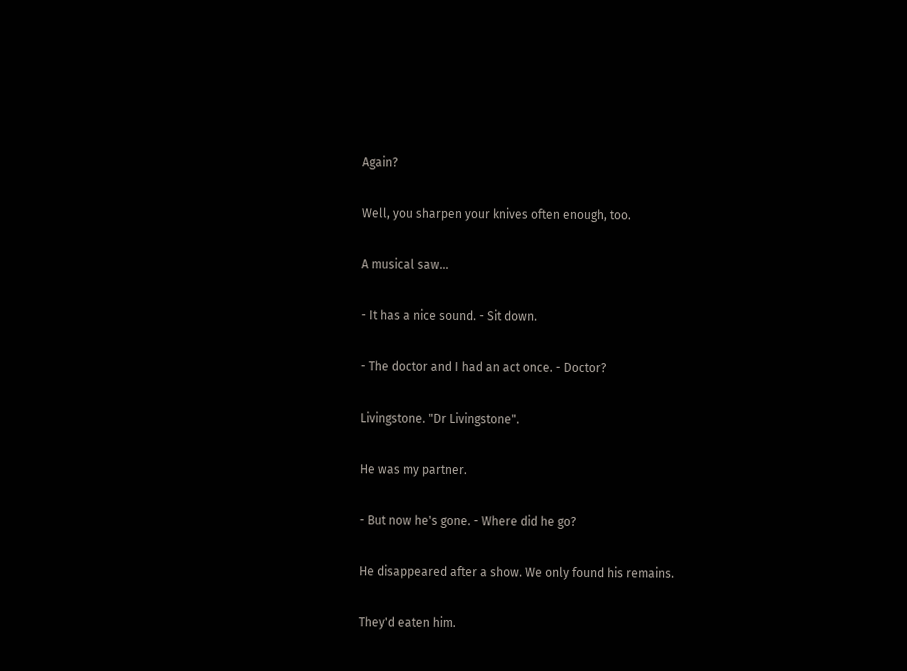Again?

Well, you sharpen your knives often enough, too.

A musical saw...

- It has a nice sound. - Sit down.

- The doctor and I had an act once. - Doctor?

Livingstone. "Dr Livingstone".

He was my partner.

- But now he's gone. - Where did he go?

He disappeared after a show. We only found his remains.

They'd eaten him.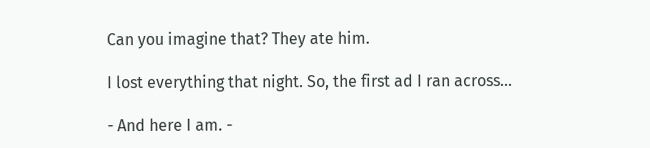Can you imagine that? They ate him.

I lost everything that night. So, the first ad I ran across...

- And here I am. -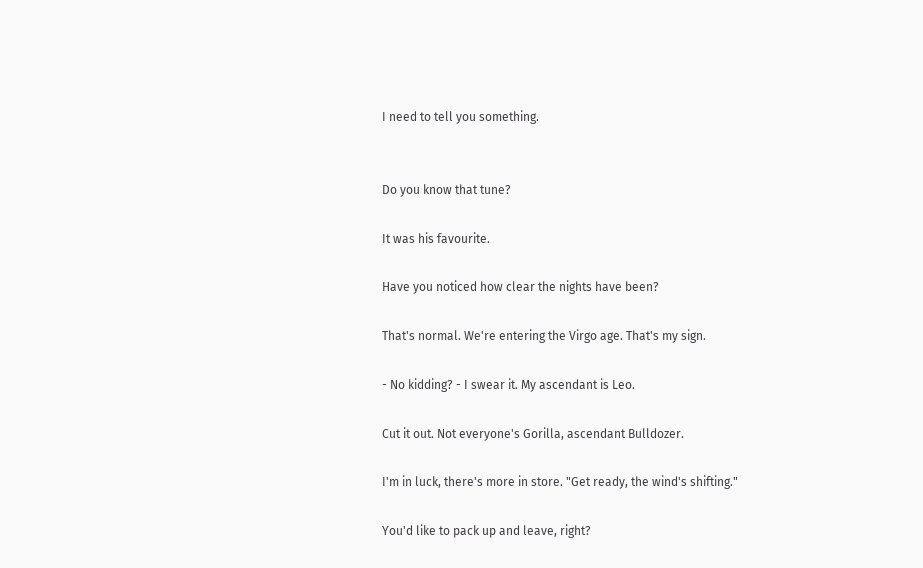I need to tell you something.


Do you know that tune?

It was his favourite.

Have you noticed how clear the nights have been?

That's normal. We're entering the Virgo age. That's my sign.

- No kidding? - I swear it. My ascendant is Leo.

Cut it out. Not everyone's Gorilla, ascendant Bulldozer.

I'm in luck, there's more in store. "Get ready, the wind's shifting."

You'd like to pack up and leave, right?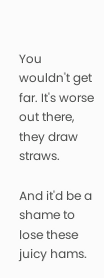You wouldn't get far. It's worse out there, they draw straws.

And it'd be a shame to lose these juicy hams.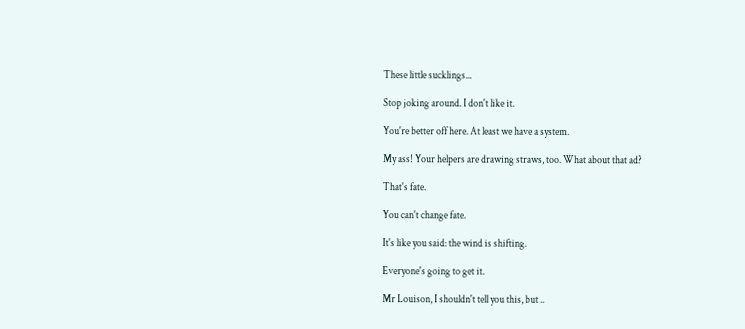These little sucklings...

Stop joking around. I don't like it.

You're better off here. At least we have a system.

My ass! Your helpers are drawing straws, too. What about that ad?

That's fate.

You can't change fate.

It's like you said: the wind is shifting.

Everyone's going to get it.

Mr Louison, I shouldn't tell you this, but ..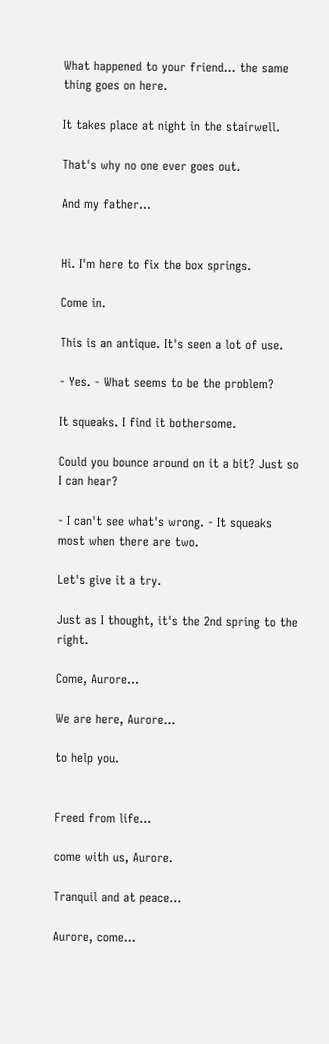What happened to your friend... the same thing goes on here.

It takes place at night in the stairwell.

That's why no one ever goes out.

And my father...


Hi. I'm here to fix the box springs.

Come in.

This is an antique. It's seen a lot of use.

- Yes. - What seems to be the problem?

It squeaks. I find it bothersome.

Could you bounce around on it a bit? Just so I can hear?

- I can't see what's wrong. - It squeaks most when there are two.

Let's give it a try.

Just as I thought, it's the 2nd spring to the right.

Come, Aurore...

We are here, Aurore...

to help you.


Freed from life...

come with us, Aurore.

Tranquil and at peace...

Aurore, come...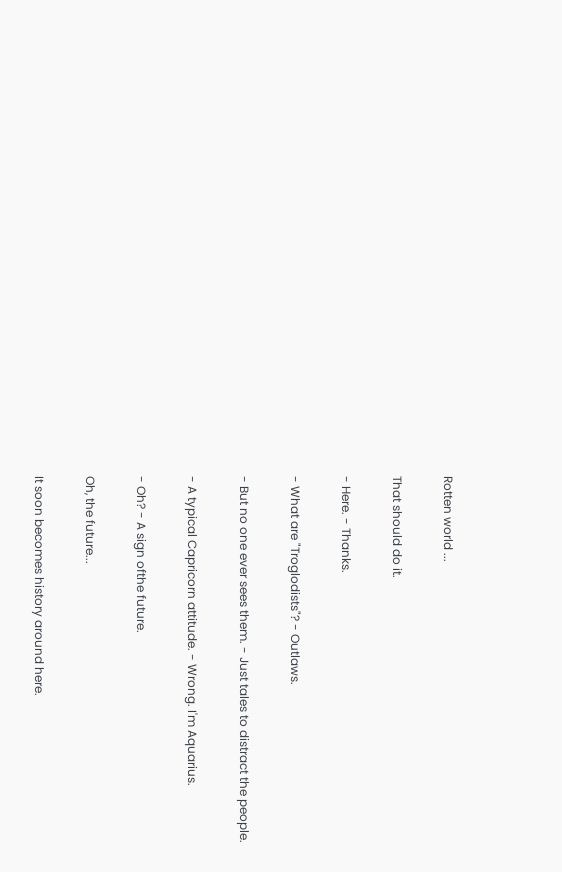Rotten world ...

That should do it.

- Here. - Thanks.

- What are "Troglodists"? - Outlaws.

- But no one ever sees them. - Just tales to distract the people.

- A typical Capricorn attitude. - Wrong. I'm Aquarius.

- Oh? - A sign ofthe future.

Oh, the future...

It soon becomes history around here.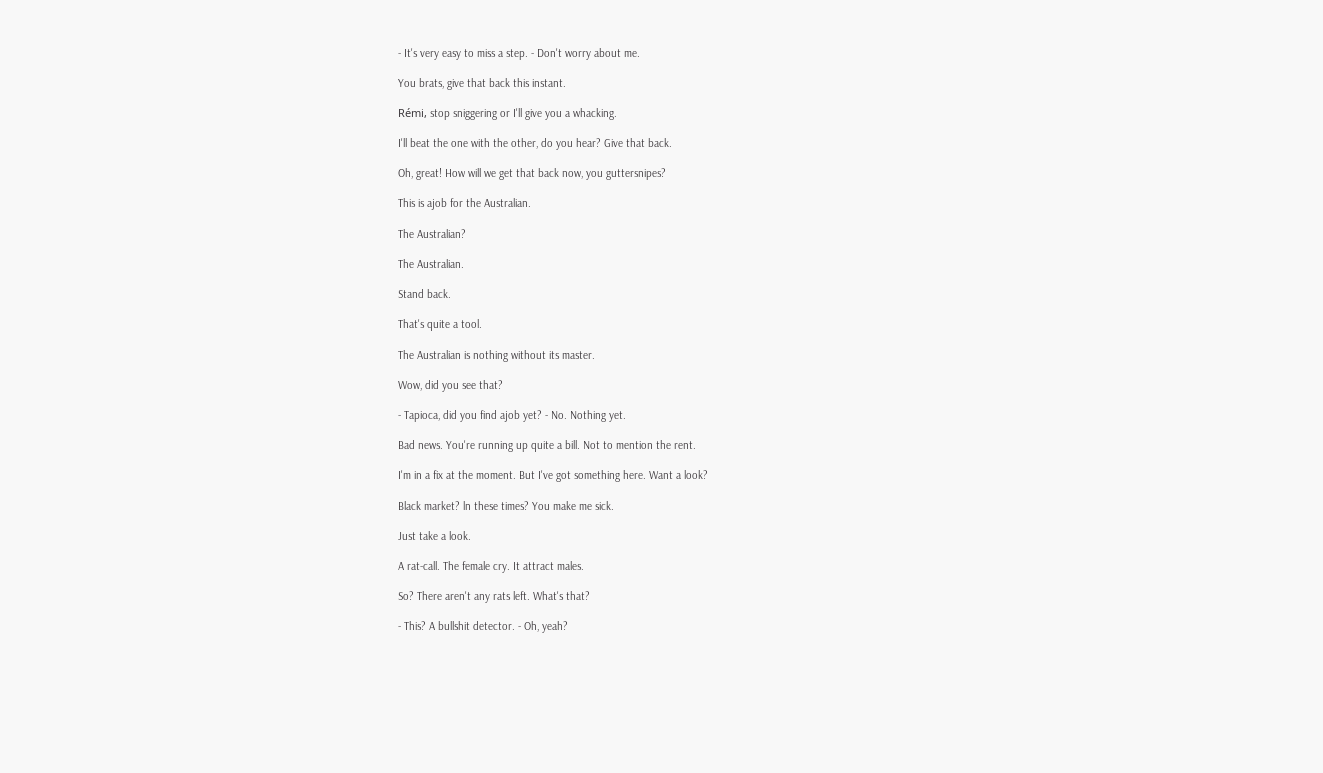- It's very easy to miss a step. - Don't worry about me.

You brats, give that back this instant.

Rémi, stop sniggering or I'll give you a whacking.

I'll beat the one with the other, do you hear? Give that back.

Oh, great! How will we get that back now, you guttersnipes?

This is ajob for the Australian.

The Australian?

The Australian.

Stand back.

That's quite a tool.

The Australian is nothing without its master.

Wow, did you see that?

- Tapioca, did you find ajob yet? - No. Nothing yet.

Bad news. You're running up quite a bill. Not to mention the rent.

I'm in a fix at the moment. But I've got something here. Want a look?

Black market? ln these times? You make me sick.

Just take a look.

A rat-call. The female cry. It attract males.

So? There aren't any rats left. What's that?

- This? A bullshit detector. - Oh, yeah?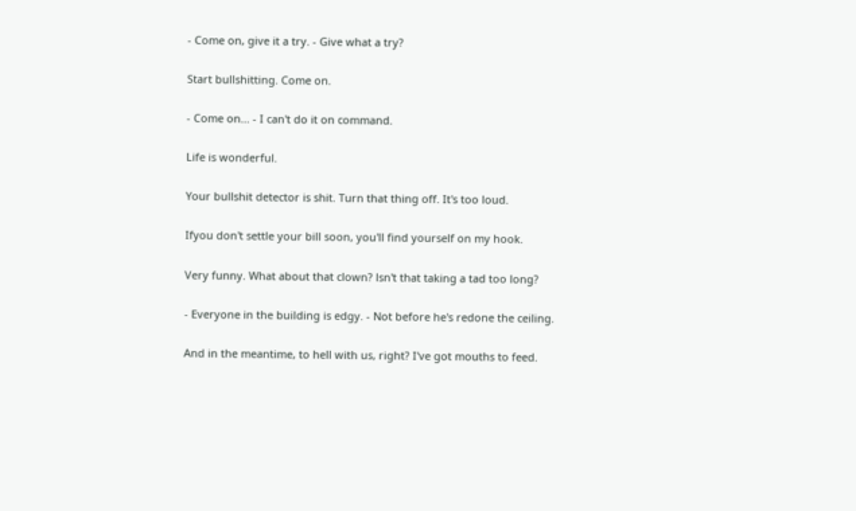- Come on, give it a try. - Give what a try?

Start bullshitting. Come on.

- Come on... - I can't do it on command.

Life is wonderful.

Your bullshit detector is shit. Turn that thing off. It's too loud.

Ifyou don't settle your bill soon, you'll find yourself on my hook.

Very funny. What about that clown? lsn't that taking a tad too long?

- Everyone in the building is edgy. - Not before he's redone the ceiling.

And in the meantime, to hell with us, right? I've got mouths to feed.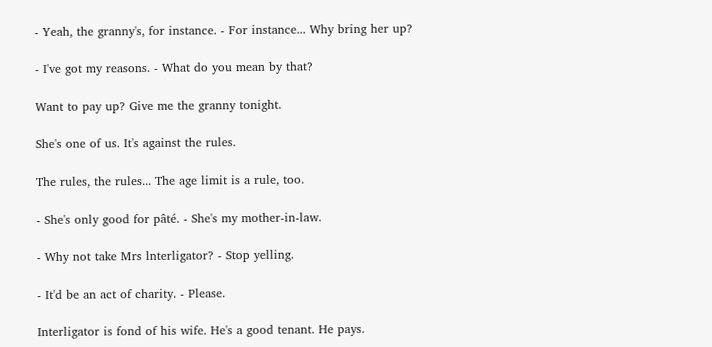- Yeah, the granny's, for instance. - For instance... Why bring her up?

- I've got my reasons. - What do you mean by that?

Want to pay up? Give me the granny tonight.

She's one of us. It's against the rules.

The rules, the rules... The age limit is a rule, too.

- She's only good for pâté. - She's my mother-in-law.

- Why not take Mrs lnterligator? - Stop yelling.

- It'd be an act of charity. - Please.

Interligator is fond of his wife. He's a good tenant. He pays.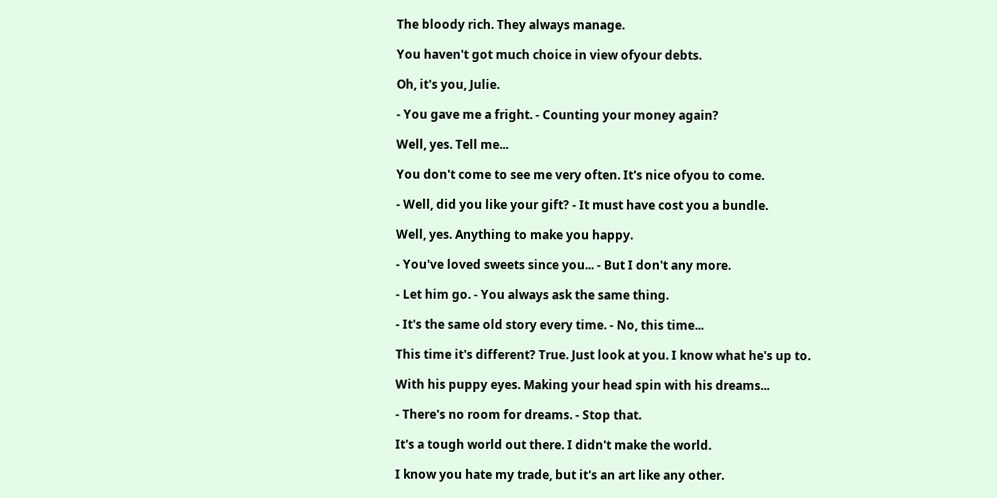The bloody rich. They always manage.

You haven't got much choice in view ofyour debts.

Oh, it's you, Julie.

- You gave me a fright. - Counting your money again?

Well, yes. Tell me...

You don't come to see me very often. It's nice ofyou to come.

- Well, did you like your gift? - It must have cost you a bundle.

Well, yes. Anything to make you happy.

- You've loved sweets since you... - But I don't any more.

- Let him go. - You always ask the same thing.

- It's the same old story every time. - No, this time...

This time it's different? True. Just look at you. I know what he's up to.

With his puppy eyes. Making your head spin with his dreams...

- There's no room for dreams. - Stop that.

It's a tough world out there. I didn't make the world.

I know you hate my trade, but it's an art like any other.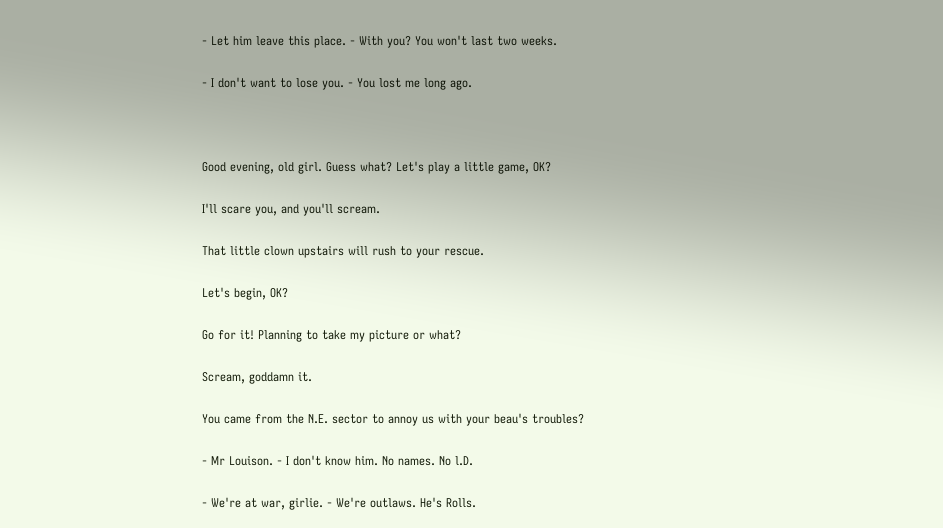- Let him leave this place. - With you? You won't last two weeks.

- I don't want to lose you. - You lost me long ago.



Good evening, old girl. Guess what? Let's play a little game, OK?

I'll scare you, and you'll scream.

That little clown upstairs will rush to your rescue.

Let's begin, OK?

Go for it! Planning to take my picture or what?

Scream, goddamn it.

You came from the N.E. sector to annoy us with your beau's troubles?

- Mr Louison. - I don't know him. No names. No l.D.

- We're at war, girlie. - We're outlaws. He's Rolls.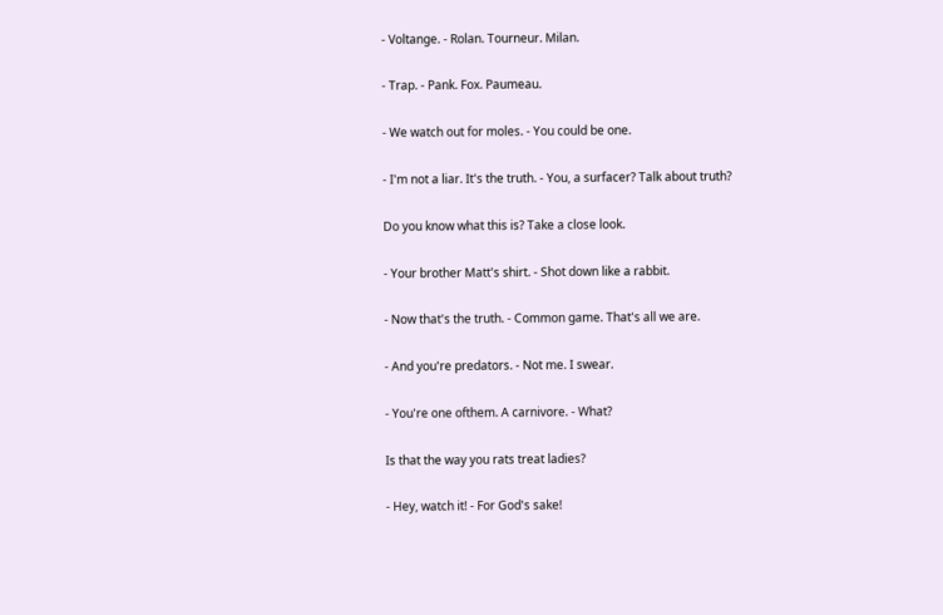- Voltange. - Rolan. Tourneur. Milan.

- Trap. - Pank. Fox. Paumeau.

- We watch out for moles. - You could be one.

- I'm not a liar. It's the truth. - You, a surfacer? Talk about truth?

Do you know what this is? Take a close look.

- Your brother Matt's shirt. - Shot down like a rabbit.

- Now that's the truth. - Common game. That's all we are.

- And you're predators. - Not me. I swear.

- You're one ofthem. A carnivore. - What?

Is that the way you rats treat ladies?

- Hey, watch it! - For God's sake!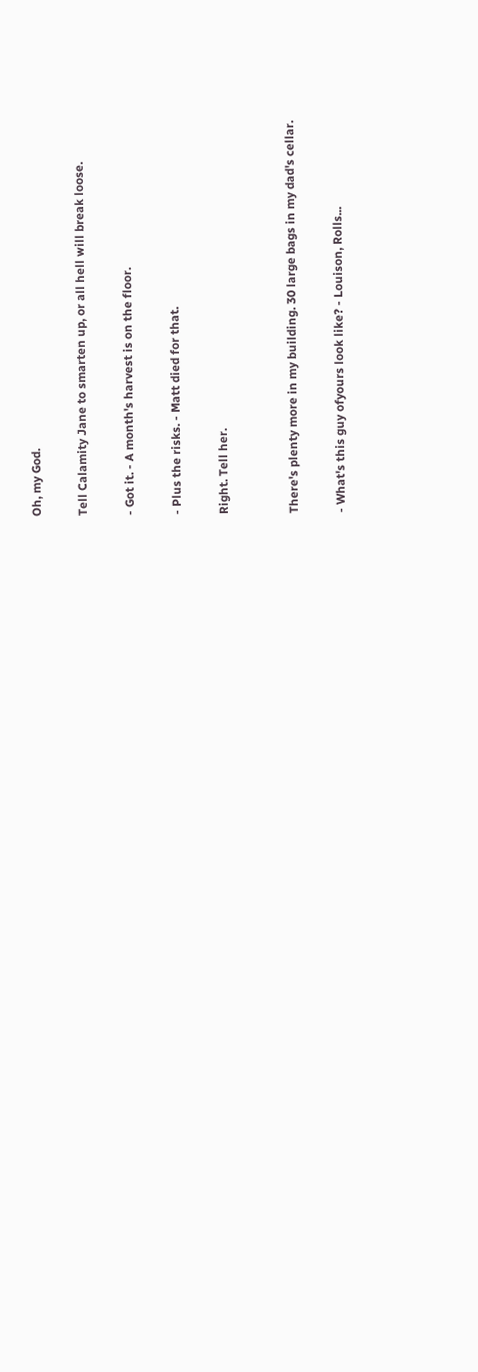Oh, my God.

Tell Calamity Jane to smarten up, or all hell will break loose.

- Got it. - A month's harvest is on the floor.

- Plus the risks. - Matt died for that.

Right. Tell her.


There's plenty more in my building. 30 large bags in my dad's cellar.

- What's this guy ofyours look like? - Louison, Rolls...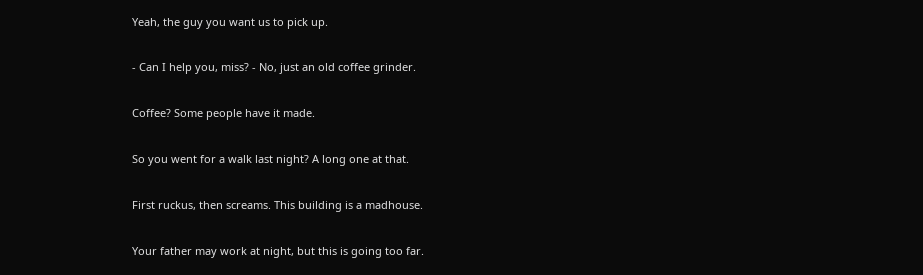Yeah, the guy you want us to pick up.

- Can I help you, miss? - No, just an old coffee grinder.

Coffee? Some people have it made.

So you went for a walk last night? A long one at that.

First ruckus, then screams. This building is a madhouse.

Your father may work at night, but this is going too far.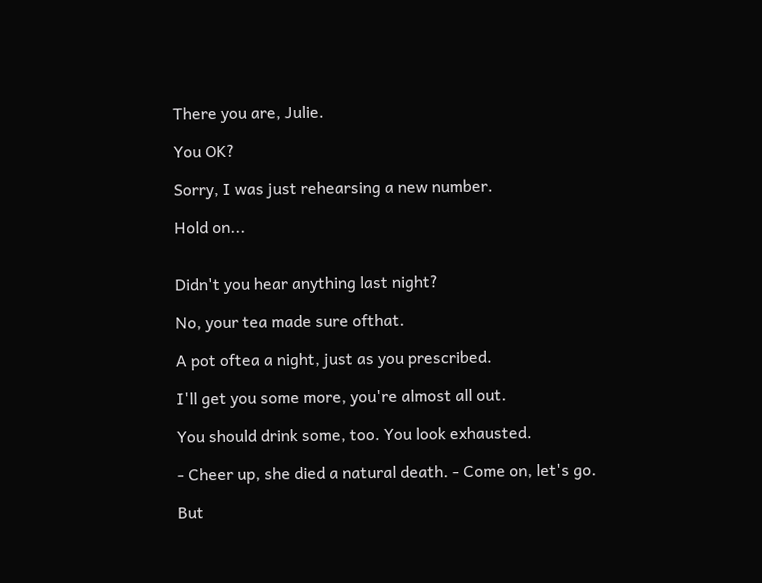There you are, Julie.

You OK?

Sorry, I was just rehearsing a new number.

Hold on...


Didn't you hear anything last night?

No, your tea made sure ofthat.

A pot oftea a night, just as you prescribed.

I'll get you some more, you're almost all out.

You should drink some, too. You look exhausted.

- Cheer up, she died a natural death. - Come on, let's go.

But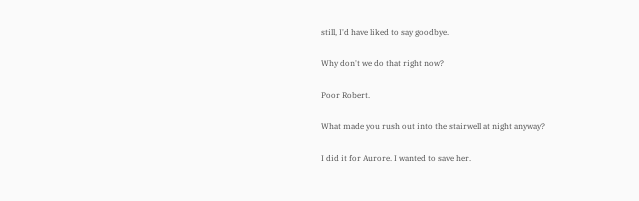still, I'd have liked to say goodbye.

Why don't we do that right now?

Poor Robert.

What made you rush out into the stairwell at night anyway?

I did it for Aurore. I wanted to save her.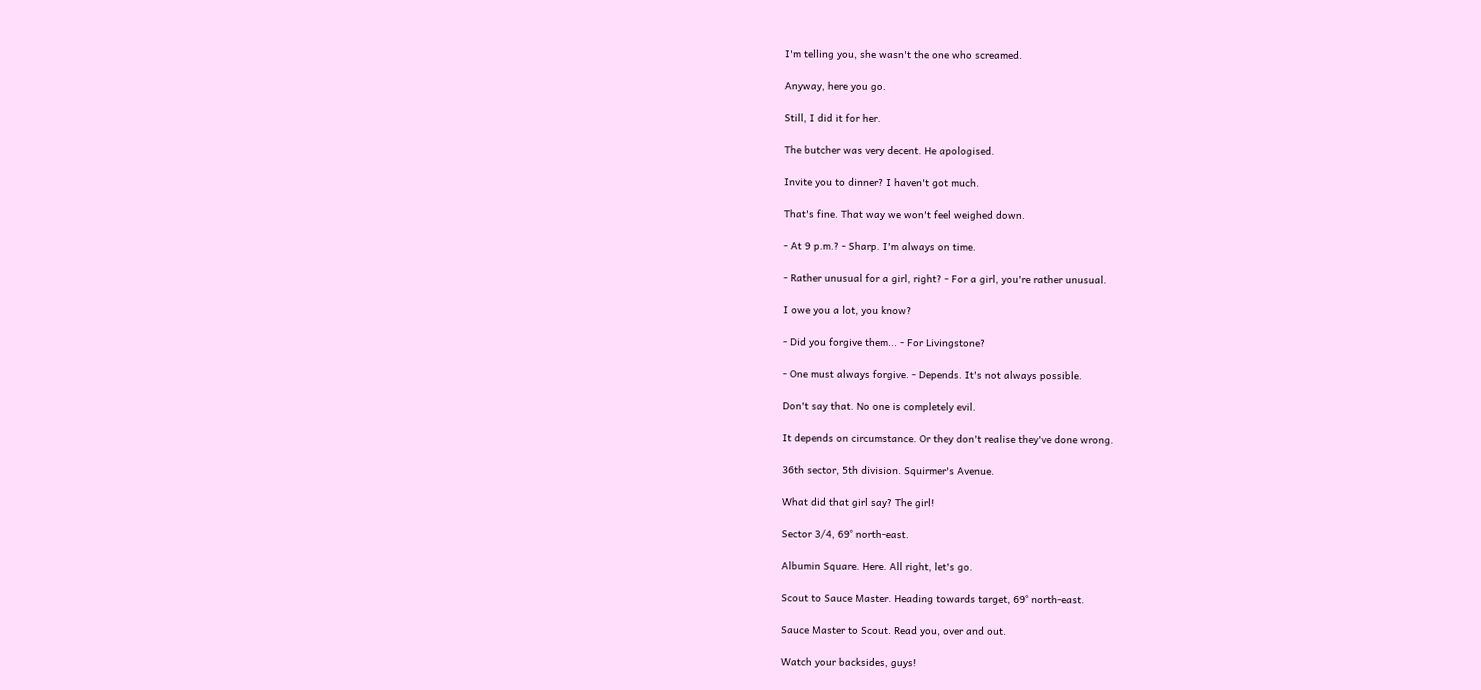I'm telling you, she wasn't the one who screamed.

Anyway, here you go.

Still, I did it for her.

The butcher was very decent. He apologised.

Invite you to dinner? I haven't got much.

That's fine. That way we won't feel weighed down.

- At 9 p.m.? - Sharp. I'm always on time.

- Rather unusual for a girl, right? - For a girl, you're rather unusual.

I owe you a lot, you know?

- Did you forgive them... - For Livingstone?

- One must always forgive. - Depends. It's not always possible.

Don't say that. No one is completely evil.

It depends on circumstance. Or they don't realise they've done wrong.

36th sector, 5th division. Squirmer's Avenue.

What did that girl say? The girl!

Sector 3/4, 69° north-east.

Albumin Square. Here. All right, let's go.

Scout to Sauce Master. Heading towards target, 69° north-east.

Sauce Master to Scout. Read you, over and out.

Watch your backsides, guys!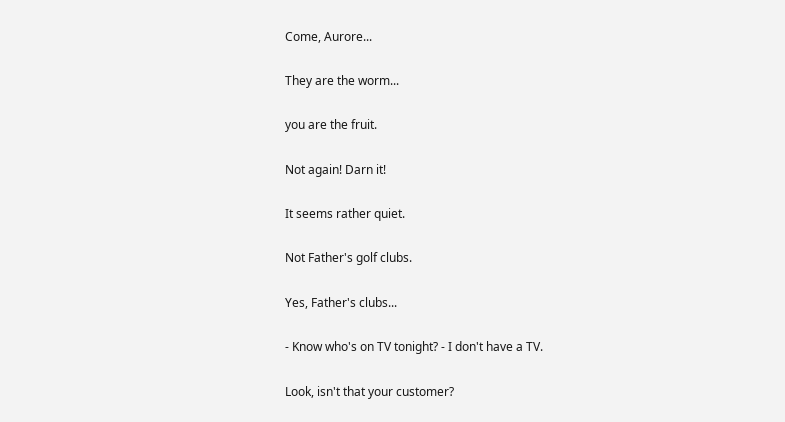Come, Aurore...

They are the worm...

you are the fruit.

Not again! Darn it!

It seems rather quiet.

Not Father's golf clubs.

Yes, Father's clubs...

- Know who's on TV tonight? - I don't have a TV.

Look, isn't that your customer?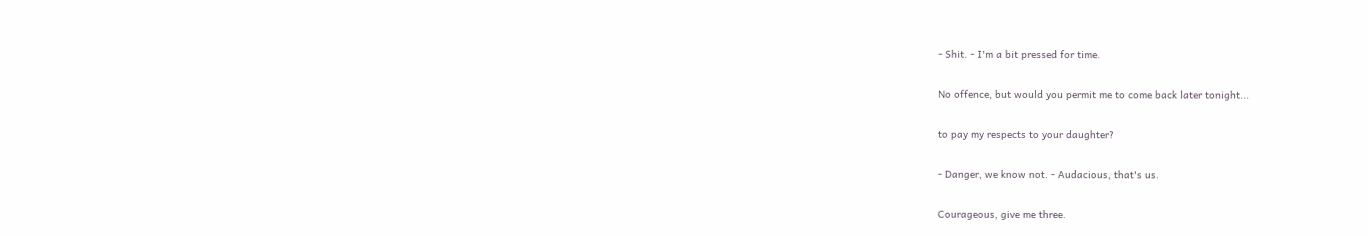- Shit. - I'm a bit pressed for time.

No offence, but would you permit me to come back later tonight...

to pay my respects to your daughter?

- Danger, we know not. - Audacious, that's us.

Courageous, give me three.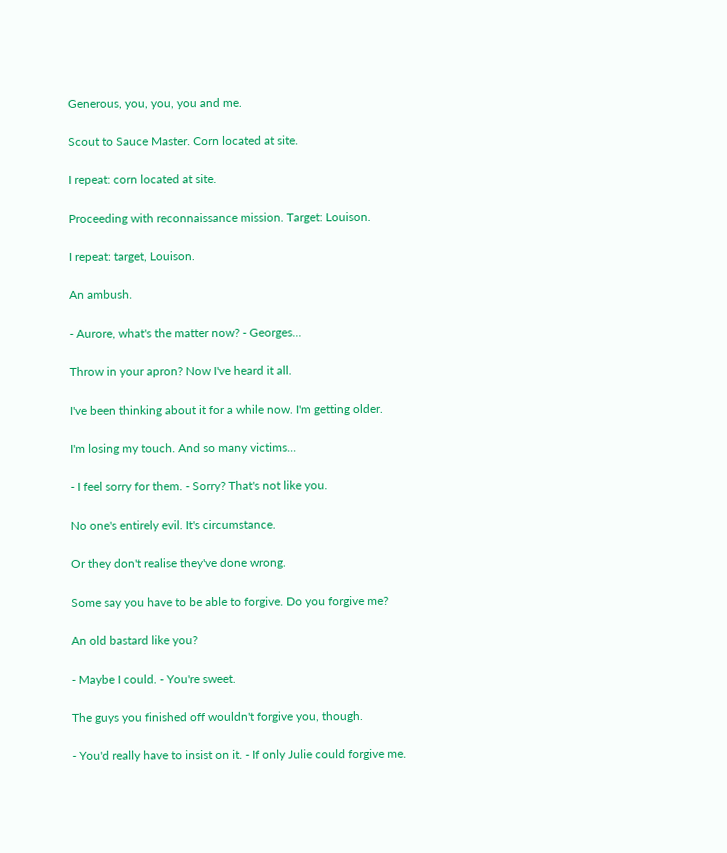Generous, you, you, you and me.

Scout to Sauce Master. Corn located at site.

I repeat: corn located at site.

Proceeding with reconnaissance mission. Target: Louison.

I repeat: target, Louison.

An ambush.

- Aurore, what's the matter now? - Georges...

Throw in your apron? Now I've heard it all.

I've been thinking about it for a while now. I'm getting older.

I'm losing my touch. And so many victims...

- I feel sorry for them. - Sorry? That's not like you.

No one's entirely evil. It's circumstance.

Or they don't realise they've done wrong.

Some say you have to be able to forgive. Do you forgive me?

An old bastard like you?

- Maybe I could. - You're sweet.

The guys you finished off wouldn't forgive you, though.

- You'd really have to insist on it. - If only Julie could forgive me.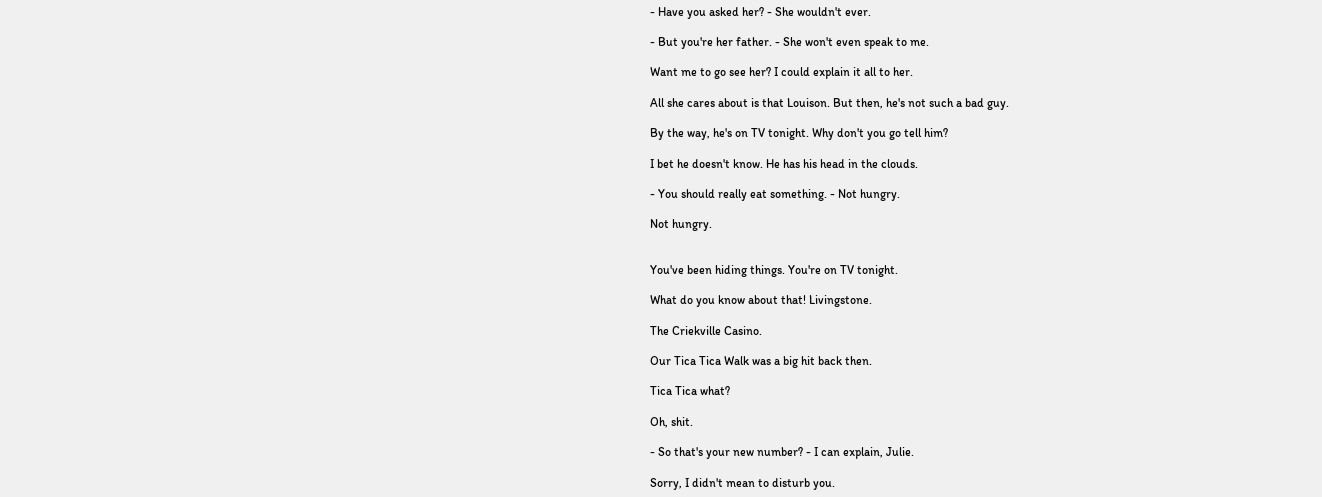- Have you asked her? - She wouldn't ever.

- But you're her father. - She won't even speak to me.

Want me to go see her? I could explain it all to her.

All she cares about is that Louison. But then, he's not such a bad guy.

By the way, he's on TV tonight. Why don't you go tell him?

I bet he doesn't know. He has his head in the clouds.

- You should really eat something. - Not hungry.

Not hungry.


You've been hiding things. You're on TV tonight.

What do you know about that! Livingstone.

The Criekville Casino.

Our Tica Tica Walk was a big hit back then.

Tica Tica what?

Oh, shit.

- So that's your new number? - I can explain, Julie.

Sorry, I didn't mean to disturb you.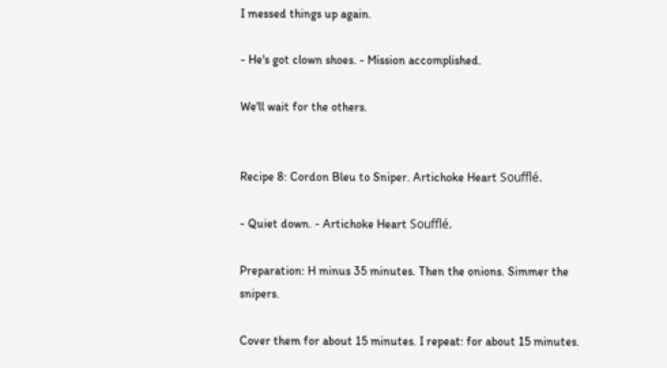I messed things up again.

- He's got clown shoes. - Mission accomplished.

We'll wait for the others.


Recipe 8: Cordon Bleu to Sniper. Artichoke Heart Soufflé.

- Quiet down. - Artichoke Heart Soufflé.

Preparation: H minus 35 minutes. Then the onions. Simmer the snipers.

Cover them for about 15 minutes. I repeat: for about 15 minutes.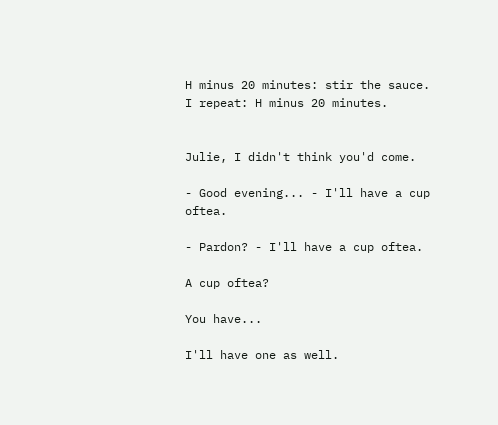H minus 20 minutes: stir the sauce. I repeat: H minus 20 minutes.


Julie, I didn't think you'd come.

- Good evening... - I'll have a cup oftea.

- Pardon? - I'll have a cup oftea.

A cup oftea?

You have...

I'll have one as well.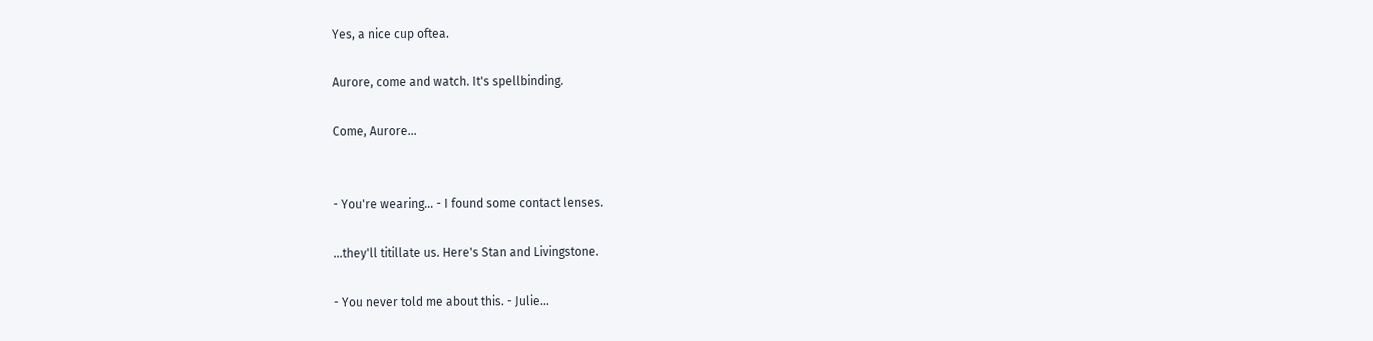Yes, a nice cup oftea.

Aurore, come and watch. It's spellbinding.

Come, Aurore...


- You're wearing... - I found some contact lenses.

...they'll titillate us. Here's Stan and Livingstone.

- You never told me about this. - Julie...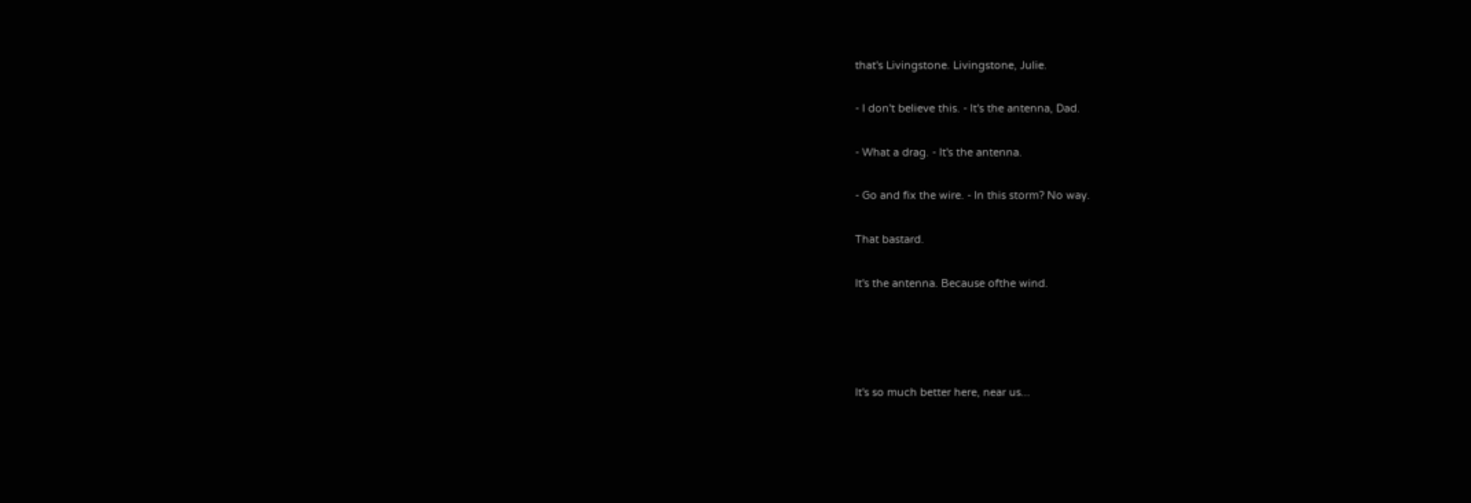that's Livingstone. Livingstone, Julie.

- I don't believe this. - It's the antenna, Dad.

- What a drag. - It's the antenna.

- Go and fix the wire. - In this storm? No way.

That bastard.

It's the antenna. Because ofthe wind.




It's so much better here, near us...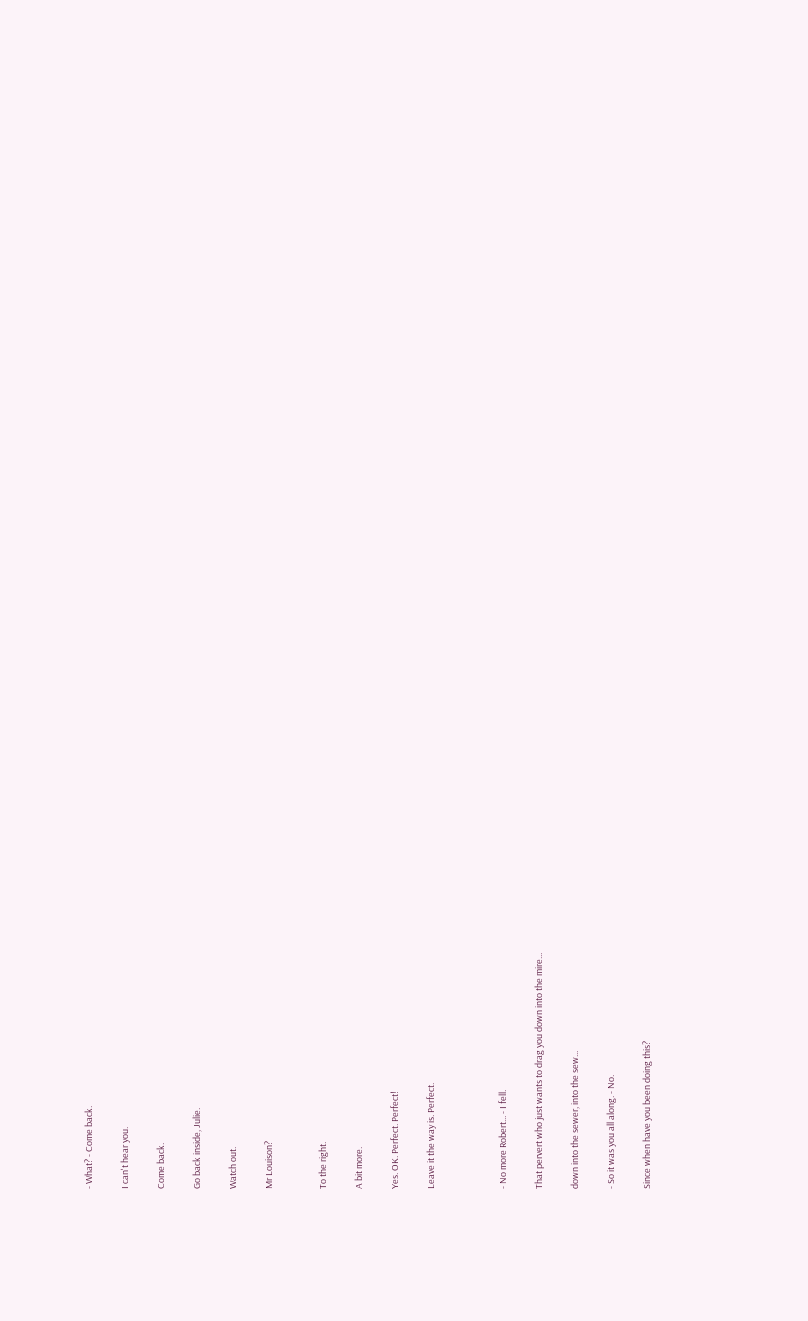- What? - Come back.

I can't hear you.

Come back.

Go back inside, Julie.

Watch out.

Mr Louison?


To the right.

A bit more.

Yes. OK. Perfect. Perfect!

Leave it the way is. Perfect.



- No more Robert... - I fell.

That pervert who just wants to drag you down into the mire...

down into the sewer, into the sew...

- So it was you all along. - No.

Since when have you been doing this?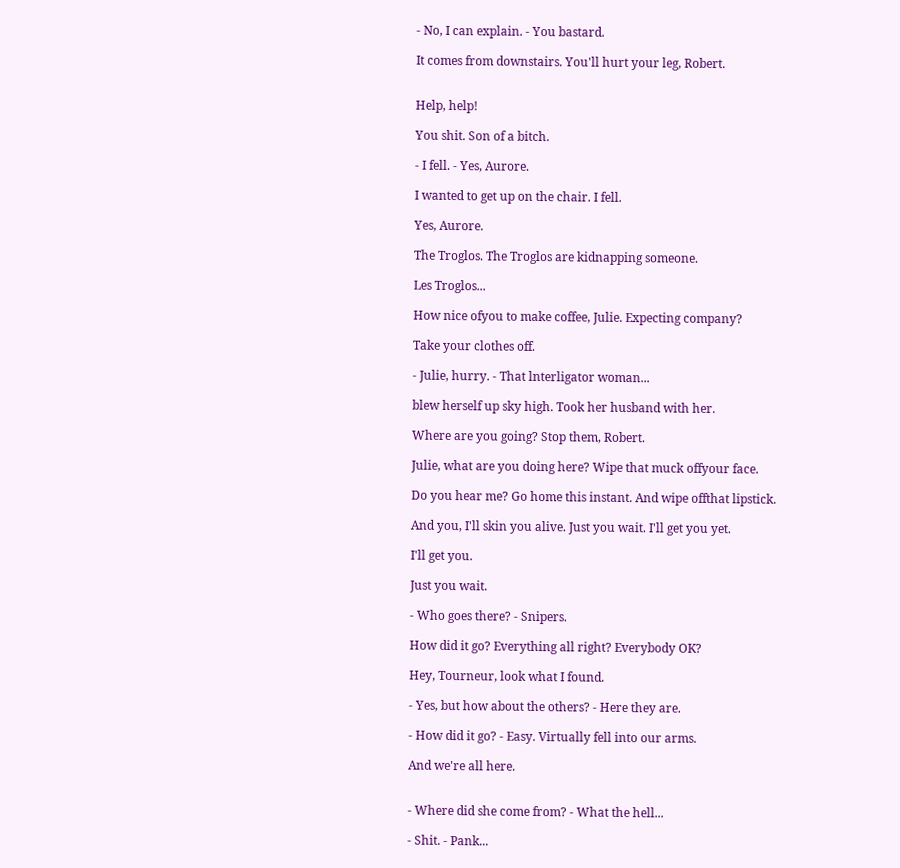- No, I can explain. - You bastard.

It comes from downstairs. You'll hurt your leg, Robert.


Help, help!

You shit. Son of a bitch.

- I fell. - Yes, Aurore.

I wanted to get up on the chair. I fell.

Yes, Aurore.

The Troglos. The Troglos are kidnapping someone.

Les Troglos...

How nice ofyou to make coffee, Julie. Expecting company?

Take your clothes off.

- Julie, hurry. - That lnterligator woman...

blew herself up sky high. Took her husband with her.

Where are you going? Stop them, Robert.

Julie, what are you doing here? Wipe that muck offyour face.

Do you hear me? Go home this instant. And wipe offthat lipstick.

And you, I'll skin you alive. Just you wait. I'll get you yet.

I'll get you.

Just you wait.

- Who goes there? - Snipers.

How did it go? Everything all right? Everybody OK?

Hey, Tourneur, look what I found.

- Yes, but how about the others? - Here they are.

- How did it go? - Easy. Virtually fell into our arms.

And we're all here.


- Where did she come from? - What the hell...

- Shit. - Pank...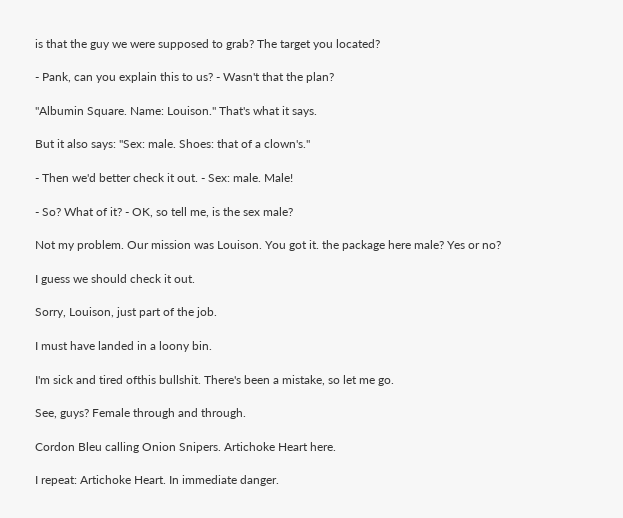is that the guy we were supposed to grab? The target you located?

- Pank, can you explain this to us? - Wasn't that the plan?

"Albumin Square. Name: Louison." That's what it says.

But it also says: "Sex: male. Shoes: that of a clown's."

- Then we'd better check it out. - Sex: male. Male!

- So? What of it? - OK, so tell me, is the sex male?

Not my problem. Our mission was Louison. You got it. the package here male? Yes or no?

I guess we should check it out.

Sorry, Louison, just part of the job.

I must have landed in a loony bin.

I'm sick and tired ofthis bullshit. There's been a mistake, so let me go.

See, guys? Female through and through.

Cordon Bleu calling Onion Snipers. Artichoke Heart here.

I repeat: Artichoke Heart. In immediate danger.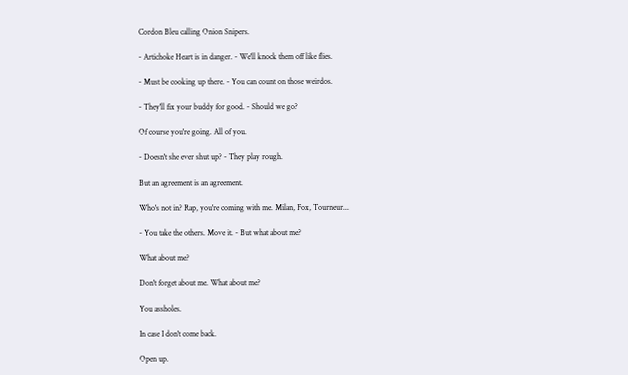Cordon Bleu calling Onion Snipers.

- Artichoke Heart is in danger. - We'll knock them off like flies.

- Must be cooking up there. - You can count on those weirdos.

- They'll fix your buddy for good. - Should we go?

Of course you're going. All of you.

- Doesn't she ever shut up? - They play rough.

But an agreement is an agreement.

Who's not in? Rap, you're coming with me. Milan, Fox, Tourneur...

- You take the others. Move it. - But what about me?

What about me?

Don't forget about me. What about me?

You assholes.

In case I don't come back.

Open up.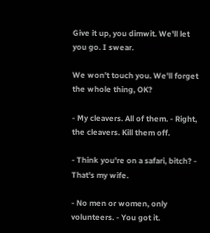Give it up, you dimwit. We'll let you go. I swear.

We won't touch you. We'll forget the whole thing, OK?

- My cleavers. All of them. - Right, the cleavers. Kill them off.

- Think you're on a safari, bitch? - That's my wife.

- No men or women, only volunteers. - You got it.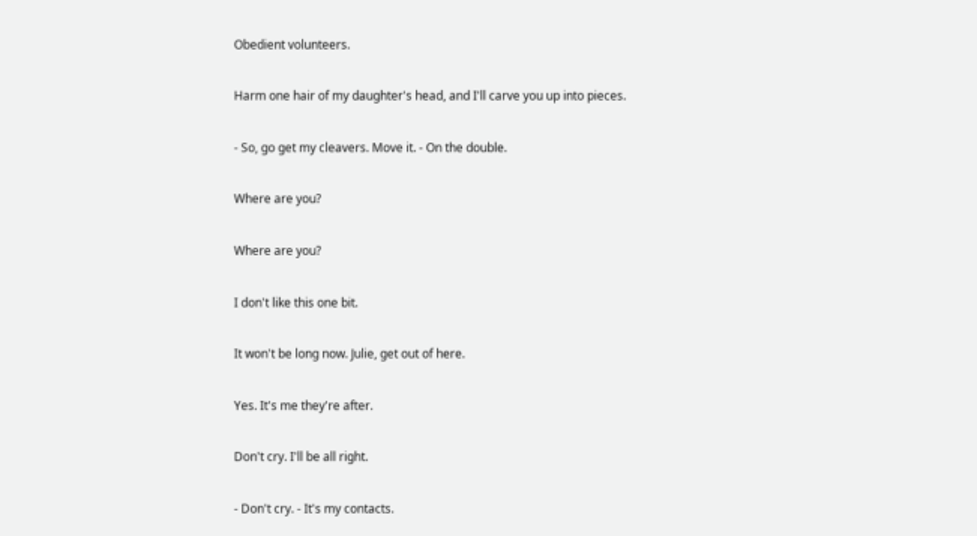Obedient volunteers.

Harm one hair of my daughter's head, and I'll carve you up into pieces.

- So, go get my cleavers. Move it. - On the double.

Where are you?

Where are you?

I don't like this one bit.

It won't be long now. Julie, get out of here.

Yes. It's me they're after.

Don't cry. I'll be all right.

- Don't cry. - It's my contacts.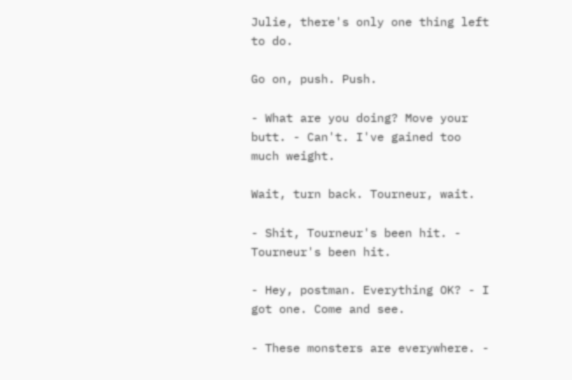Julie, there's only one thing left to do.

Go on, push. Push.

- What are you doing? Move your butt. - Can't. I've gained too much weight.

Wait, turn back. Tourneur, wait.

- Shit, Tourneur's been hit. - Tourneur's been hit.

- Hey, postman. Everything OK? - I got one. Come and see.

- These monsters are everywhere. -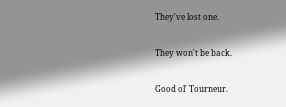They've lost one.

They won't be back.

Good ol' Tourneur.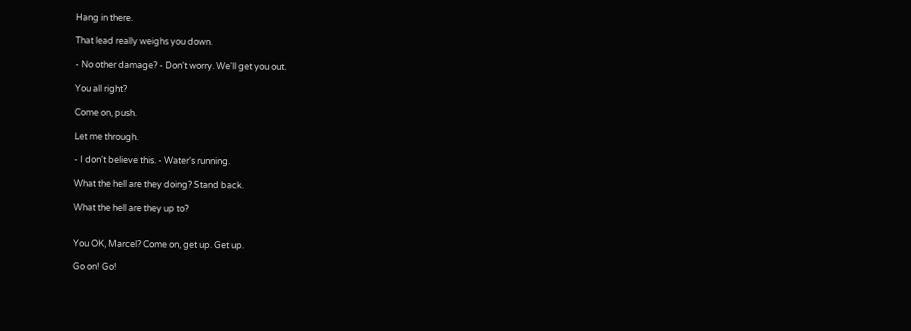Hang in there.

That lead really weighs you down.

- No other damage? - Don't worry. We'll get you out.

You all right?

Come on, push.

Let me through.

- I don't believe this. - Water's running.

What the hell are they doing? Stand back.

What the hell are they up to?


You OK, Marcel? Come on, get up. Get up.

Go on! Go!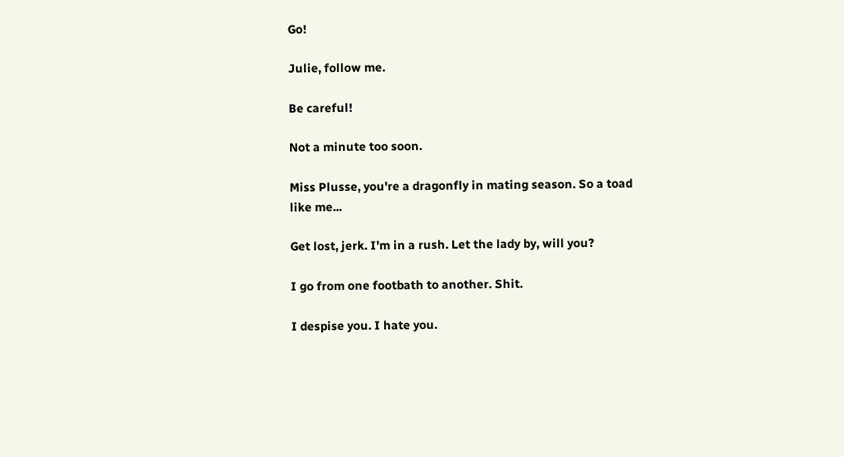Go!

Julie, follow me.

Be careful!

Not a minute too soon.

Miss Plusse, you're a dragonfly in mating season. So a toad like me...

Get lost, jerk. I'm in a rush. Let the lady by, will you?

I go from one footbath to another. Shit.

I despise you. I hate you.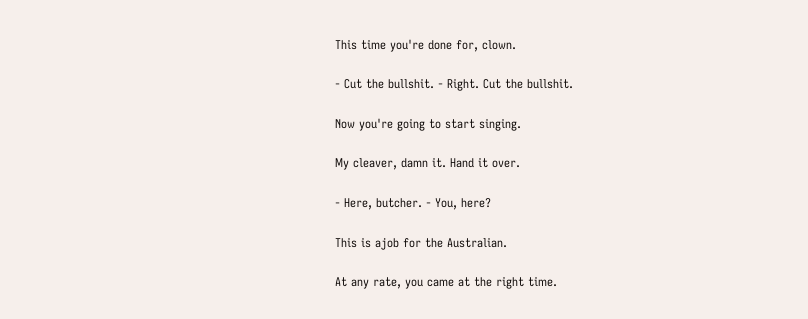This time you're done for, clown.

- Cut the bullshit. - Right. Cut the bullshit.

Now you're going to start singing.

My cleaver, damn it. Hand it over.

- Here, butcher. - You, here?

This is ajob for the Australian.

At any rate, you came at the right time.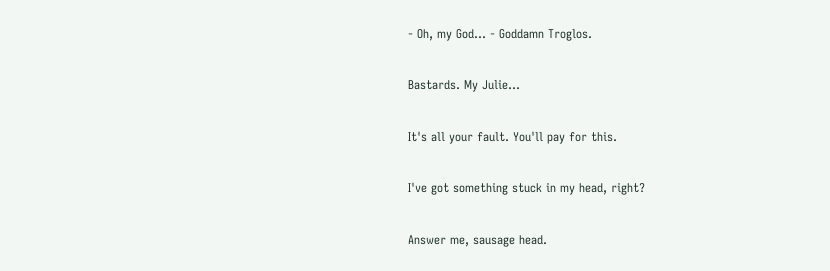- Oh, my God... - Goddamn Troglos.

Bastards. My Julie...

It's all your fault. You'll pay for this.

I've got something stuck in my head, right?

Answer me, sausage head.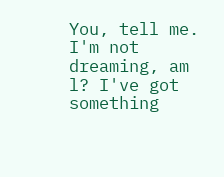You, tell me. I'm not dreaming, am l? I've got something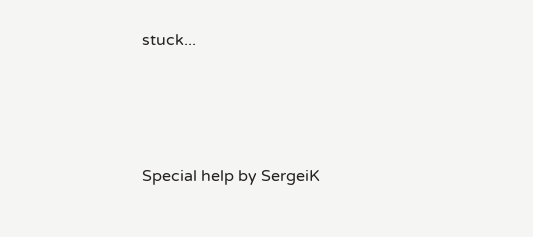stuck...




Special help by SergeiK